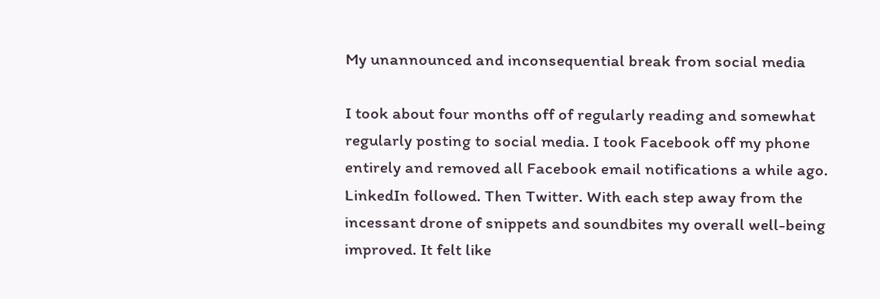My unannounced and inconsequential break from social media

I took about four months off of regularly reading and somewhat regularly posting to social media. I took Facebook off my phone entirely and removed all Facebook email notifications a while ago. LinkedIn followed. Then Twitter. With each step away from the incessant drone of snippets and soundbites my overall well-being improved. It felt like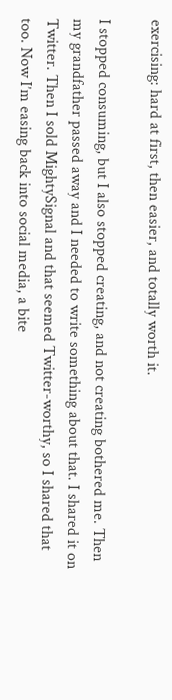exercising: hard at first, then easier, and totally worth it.

I stopped consuming, but I also stopped creating, and not creating bothered me. Then my grandfather passed away and I needed to write something about that. I shared it on Twitter. Then I sold MightySignal and that seemed Twitter-worthy, so I shared that too. Now I’m easing back into social media, a bite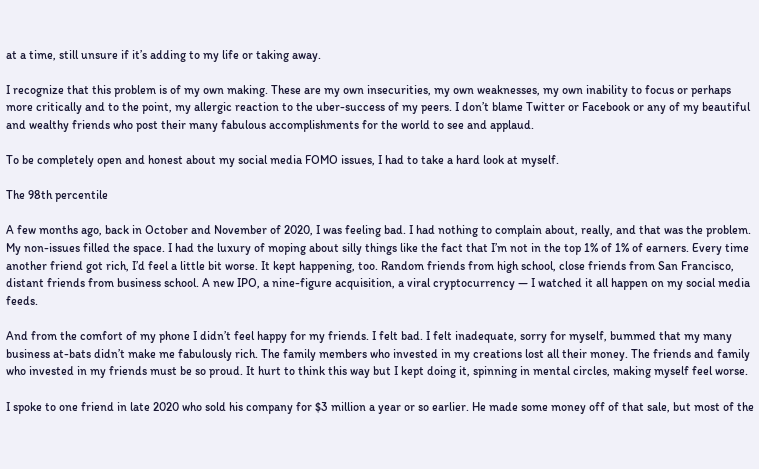at a time, still unsure if it’s adding to my life or taking away.

I recognize that this problem is of my own making. These are my own insecurities, my own weaknesses, my own inability to focus or perhaps more critically and to the point, my allergic reaction to the uber-success of my peers. I don’t blame Twitter or Facebook or any of my beautiful and wealthy friends who post their many fabulous accomplishments for the world to see and applaud.

To be completely open and honest about my social media FOMO issues, I had to take a hard look at myself.

The 98th percentile

A few months ago, back in October and November of 2020, I was feeling bad. I had nothing to complain about, really, and that was the problem. My non-issues filled the space. I had the luxury of moping about silly things like the fact that I’m not in the top 1% of 1% of earners. Every time another friend got rich, I’d feel a little bit worse. It kept happening, too. Random friends from high school, close friends from San Francisco, distant friends from business school. A new IPO, a nine-figure acquisition, a viral cryptocurrency — I watched it all happen on my social media feeds.

And from the comfort of my phone I didn’t feel happy for my friends. I felt bad. I felt inadequate, sorry for myself, bummed that my many business at-bats didn’t make me fabulously rich. The family members who invested in my creations lost all their money. The friends and family who invested in my friends must be so proud. It hurt to think this way but I kept doing it, spinning in mental circles, making myself feel worse.

I spoke to one friend in late 2020 who sold his company for $3 million a year or so earlier. He made some money off of that sale, but most of the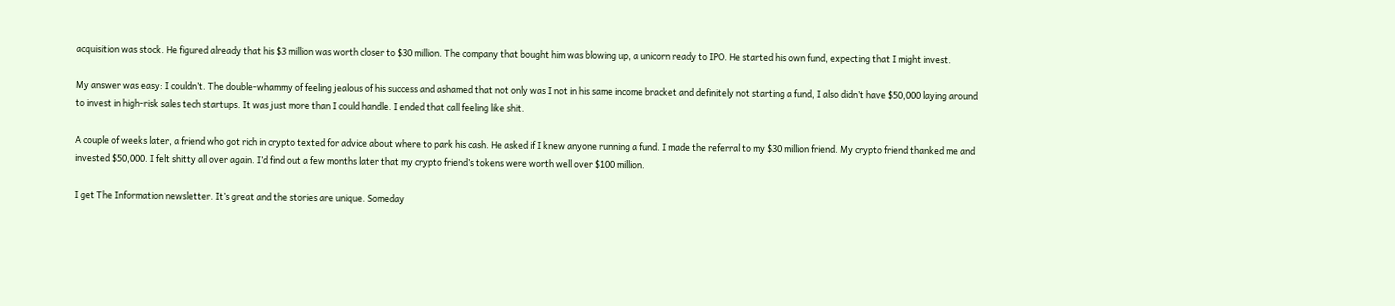acquisition was stock. He figured already that his $3 million was worth closer to $30 million. The company that bought him was blowing up, a unicorn ready to IPO. He started his own fund, expecting that I might invest.

My answer was easy: I couldn’t. The double-whammy of feeling jealous of his success and ashamed that not only was I not in his same income bracket and definitely not starting a fund, I also didn’t have $50,000 laying around to invest in high-risk sales tech startups. It was just more than I could handle. I ended that call feeling like shit.

A couple of weeks later, a friend who got rich in crypto texted for advice about where to park his cash. He asked if I knew anyone running a fund. I made the referral to my $30 million friend. My crypto friend thanked me and invested $50,000. I felt shitty all over again. I’d find out a few months later that my crypto friend’s tokens were worth well over $100 million.

I get The Information newsletter. It’s great and the stories are unique. Someday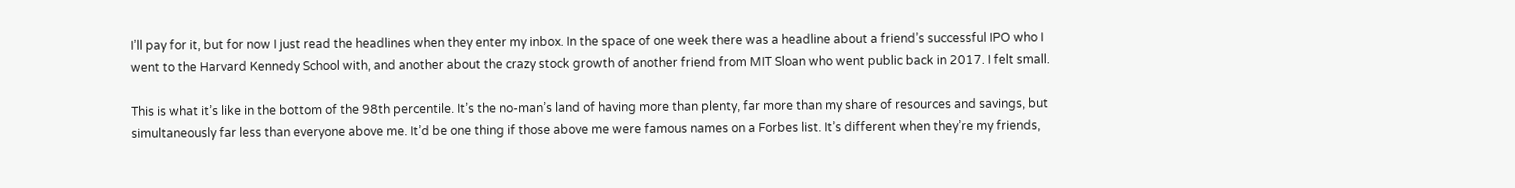I’ll pay for it, but for now I just read the headlines when they enter my inbox. In the space of one week there was a headline about a friend’s successful IPO who I went to the Harvard Kennedy School with, and another about the crazy stock growth of another friend from MIT Sloan who went public back in 2017. I felt small.

This is what it’s like in the bottom of the 98th percentile. It’s the no-man’s land of having more than plenty, far more than my share of resources and savings, but simultaneously far less than everyone above me. It’d be one thing if those above me were famous names on a Forbes list. It’s different when they’re my friends,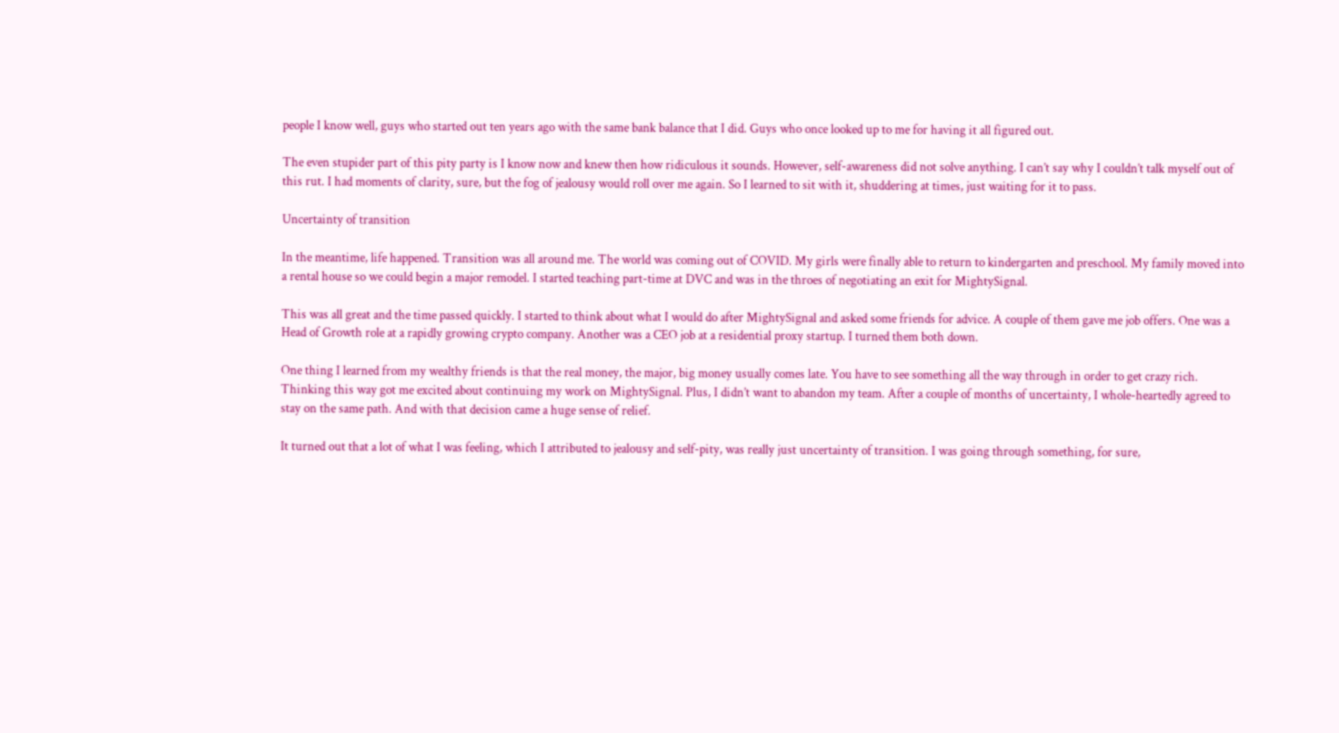people I know well, guys who started out ten years ago with the same bank balance that I did. Guys who once looked up to me for having it all figured out.

The even stupider part of this pity party is I know now and knew then how ridiculous it sounds. However, self-awareness did not solve anything. I can’t say why I couldn’t talk myself out of this rut. I had moments of clarity, sure, but the fog of jealousy would roll over me again. So I learned to sit with it, shuddering at times, just waiting for it to pass.

Uncertainty of transition

In the meantime, life happened. Transition was all around me. The world was coming out of COVID. My girls were finally able to return to kindergarten and preschool. My family moved into a rental house so we could begin a major remodel. I started teaching part-time at DVC and was in the throes of negotiating an exit for MightySignal.

This was all great and the time passed quickly. I started to think about what I would do after MightySignal and asked some friends for advice. A couple of them gave me job offers. One was a Head of Growth role at a rapidly growing crypto company. Another was a CEO job at a residential proxy startup. I turned them both down.

One thing I learned from my wealthy friends is that the real money, the major, big money usually comes late. You have to see something all the way through in order to get crazy rich. Thinking this way got me excited about continuing my work on MightySignal. Plus, I didn’t want to abandon my team. After a couple of months of uncertainty, I whole-heartedly agreed to stay on the same path. And with that decision came a huge sense of relief.

It turned out that a lot of what I was feeling, which I attributed to jealousy and self-pity, was really just uncertainty of transition. I was going through something, for sure,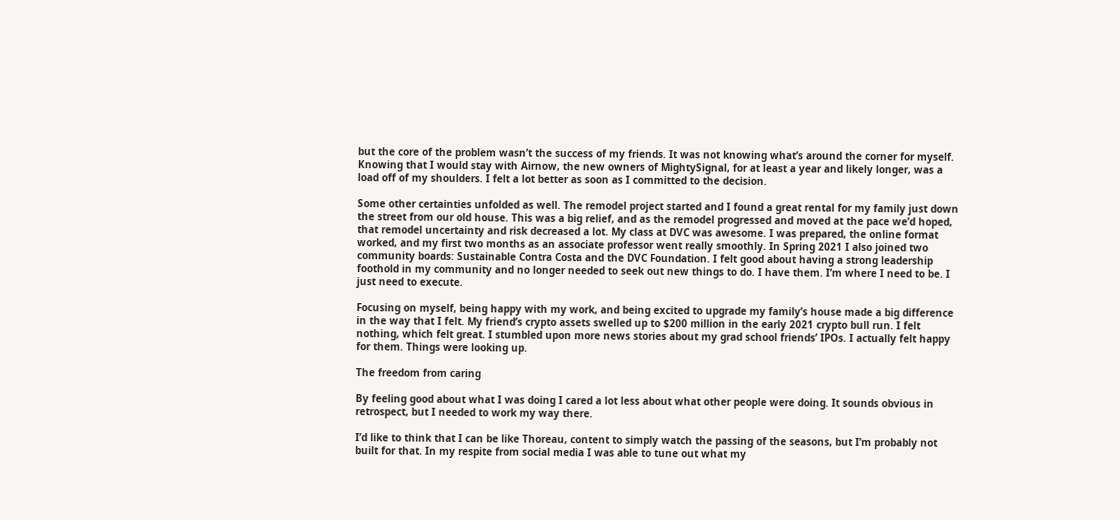but the core of the problem wasn’t the success of my friends. It was not knowing what’s around the corner for myself. Knowing that I would stay with Airnow, the new owners of MightySignal, for at least a year and likely longer, was a load off of my shoulders. I felt a lot better as soon as I committed to the decision.

Some other certainties unfolded as well. The remodel project started and I found a great rental for my family just down the street from our old house. This was a big relief, and as the remodel progressed and moved at the pace we’d hoped, that remodel uncertainty and risk decreased a lot. My class at DVC was awesome. I was prepared, the online format worked, and my first two months as an associate professor went really smoothly. In Spring 2021 I also joined two community boards: Sustainable Contra Costa and the DVC Foundation. I felt good about having a strong leadership foothold in my community and no longer needed to seek out new things to do. I have them. I’m where I need to be. I just need to execute.

Focusing on myself, being happy with my work, and being excited to upgrade my family’s house made a big difference in the way that I felt. My friend’s crypto assets swelled up to $200 million in the early 2021 crypto bull run. I felt nothing, which felt great. I stumbled upon more news stories about my grad school friends’ IPOs. I actually felt happy for them. Things were looking up.

The freedom from caring

By feeling good about what I was doing I cared a lot less about what other people were doing. It sounds obvious in retrospect, but I needed to work my way there.

I’d like to think that I can be like Thoreau, content to simply watch the passing of the seasons, but I’m probably not built for that. In my respite from social media I was able to tune out what my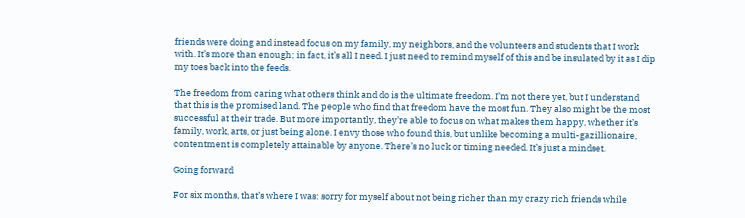friends were doing and instead focus on my family, my neighbors, and the volunteers and students that I work with. It’s more than enough; in fact, it’s all I need. I just need to remind myself of this and be insulated by it as I dip my toes back into the feeds.

The freedom from caring what others think and do is the ultimate freedom. I’m not there yet, but I understand that this is the promised land. The people who find that freedom have the most fun. They also might be the most successful at their trade. But more importantly, they’re able to focus on what makes them happy, whether it’s family, work, arts, or just being alone. I envy those who found this, but unlike becoming a multi-gazillionaire, contentment is completely attainable by anyone. There’s no luck or timing needed. It’s just a mindset.

Going forward

For six months, that’s where I was: sorry for myself about not being richer than my crazy rich friends while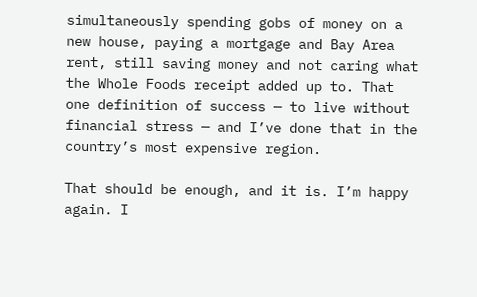simultaneously spending gobs of money on a new house, paying a mortgage and Bay Area rent, still saving money and not caring what the Whole Foods receipt added up to. That one definition of success — to live without financial stress — and I’ve done that in the country’s most expensive region.

That should be enough, and it is. I’m happy again. I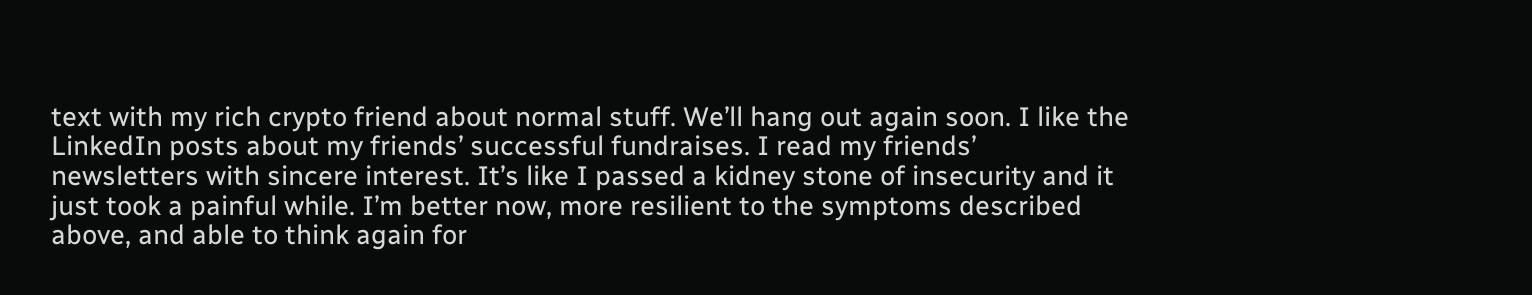text with my rich crypto friend about normal stuff. We’ll hang out again soon. I like the LinkedIn posts about my friends’ successful fundraises. I read my friends’ newsletters with sincere interest. It’s like I passed a kidney stone of insecurity and it just took a painful while. I’m better now, more resilient to the symptoms described above, and able to think again for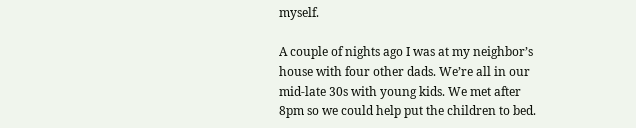myself.

A couple of nights ago I was at my neighbor’s house with four other dads. We’re all in our mid-late 30s with young kids. We met after 8pm so we could help put the children to bed.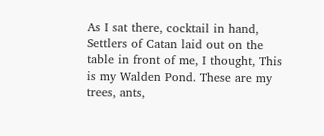As I sat there, cocktail in hand, Settlers of Catan laid out on the table in front of me, I thought, This is my Walden Pond. These are my trees, ants,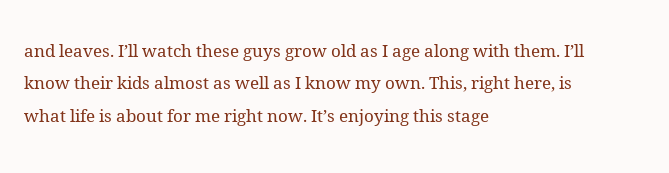and leaves. I’ll watch these guys grow old as I age along with them. I’ll know their kids almost as well as I know my own. This, right here, is what life is about for me right now. It’s enjoying this stage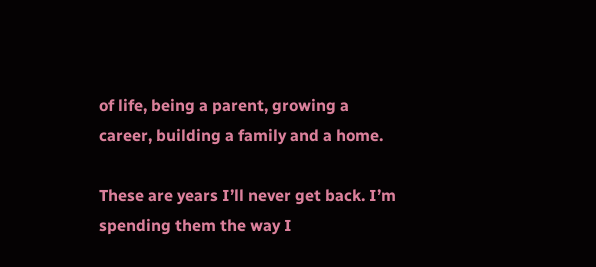of life, being a parent, growing a career, building a family and a home.

These are years I’ll never get back. I’m spending them the way I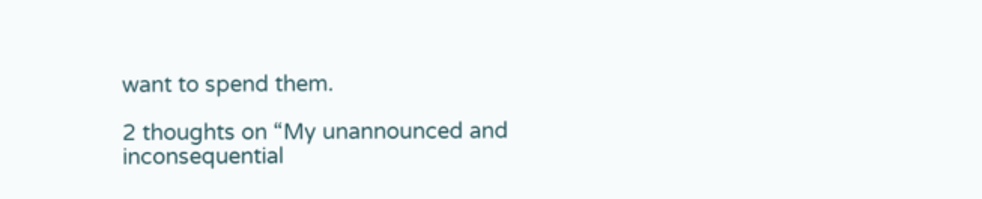want to spend them.

2 thoughts on “My unannounced and inconsequential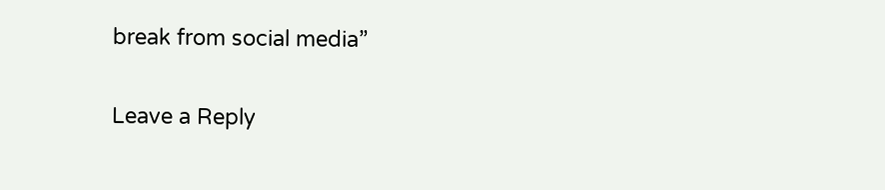break from social media”

Leave a Reply